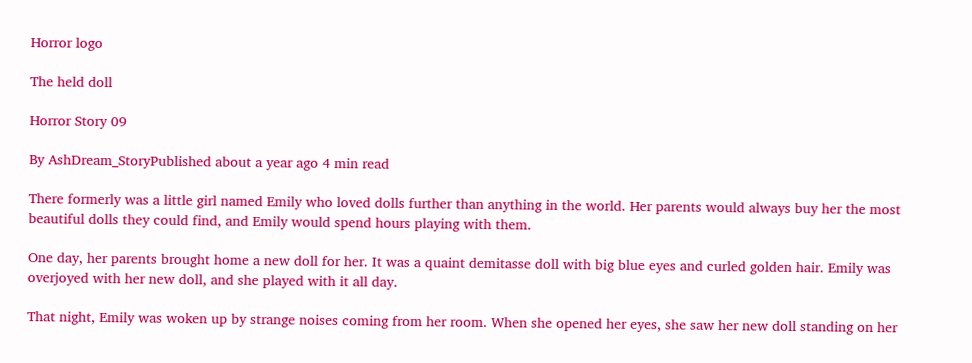Horror logo

The held doll

Horror Story 09

By AshDream_StoryPublished about a year ago 4 min read

There formerly was a little girl named Emily who loved dolls further than anything in the world. Her parents would always buy her the most beautiful dolls they could find, and Emily would spend hours playing with them.

One day, her parents brought home a new doll for her. It was a quaint demitasse doll with big blue eyes and curled golden hair. Emily was overjoyed with her new doll, and she played with it all day.

That night, Emily was woken up by strange noises coming from her room. When she opened her eyes, she saw her new doll standing on her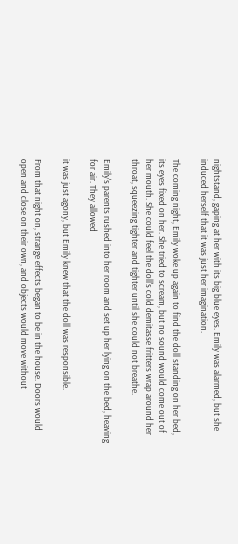nightstand, gaping at her with its big blue eyes. Emily was alarmed, but she induced herself that it was just her imagination.

The coming night, Emily woke up again to find the doll standing on her bed, its eyes fixed on her. She tried to scream, but no sound would come out of her mouth. She could feel the doll's cold demitasse fritters wrap around her throat, squeezing tighter and tighter until she could not breathe.

Emily's parents rushed into her room and set up her lying on the bed, heaving for air. They allowed

it was just agony, but Emily knew that the doll was responsible.

From that night on, strange effects began to be in the house. Doors would open and close on their own, and objects would move without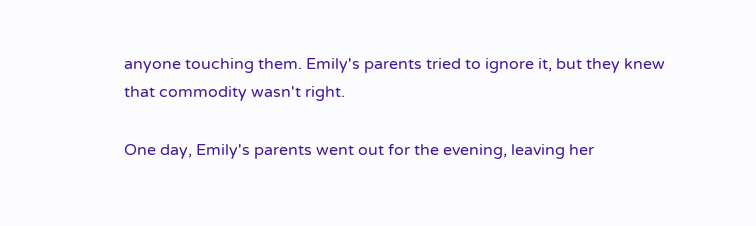anyone touching them. Emily's parents tried to ignore it, but they knew that commodity wasn't right.

One day, Emily's parents went out for the evening, leaving her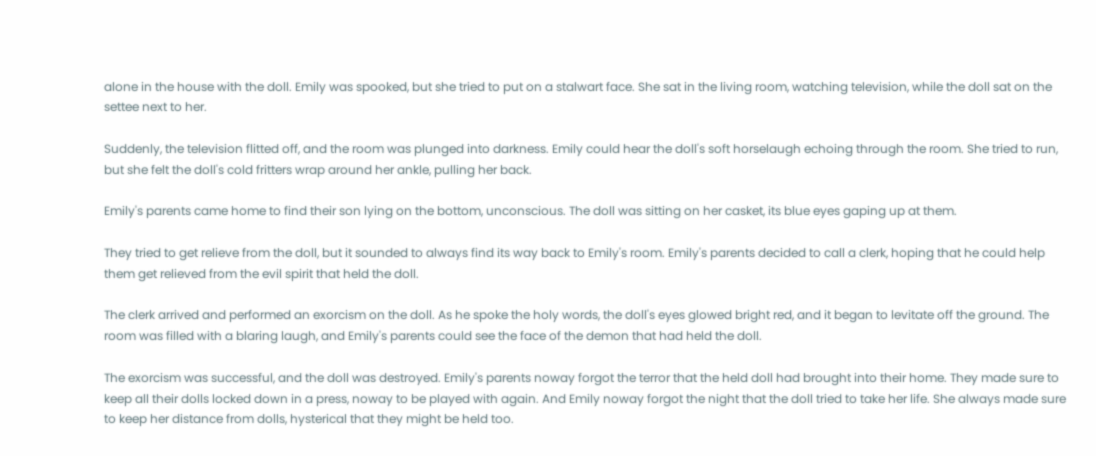alone in the house with the doll. Emily was spooked, but she tried to put on a stalwart face. She sat in the living room, watching television, while the doll sat on the settee next to her.

Suddenly, the television flitted off, and the room was plunged into darkness. Emily could hear the doll's soft horselaugh echoing through the room. She tried to run, but she felt the doll's cold fritters wrap around her ankle, pulling her back.

Emily's parents came home to find their son lying on the bottom, unconscious. The doll was sitting on her casket, its blue eyes gaping up at them.

They tried to get relieve from the doll, but it sounded to always find its way back to Emily's room. Emily's parents decided to call a clerk, hoping that he could help them get relieved from the evil spirit that held the doll.

The clerk arrived and performed an exorcism on the doll. As he spoke the holy words, the doll's eyes glowed bright red, and it began to levitate off the ground. The room was filled with a blaring laugh, and Emily's parents could see the face of the demon that had held the doll.

The exorcism was successful, and the doll was destroyed. Emily's parents noway forgot the terror that the held doll had brought into their home. They made sure to keep all their dolls locked down in a press, noway to be played with again. And Emily noway forgot the night that the doll tried to take her life. She always made sure to keep her distance from dolls, hysterical that they might be held too.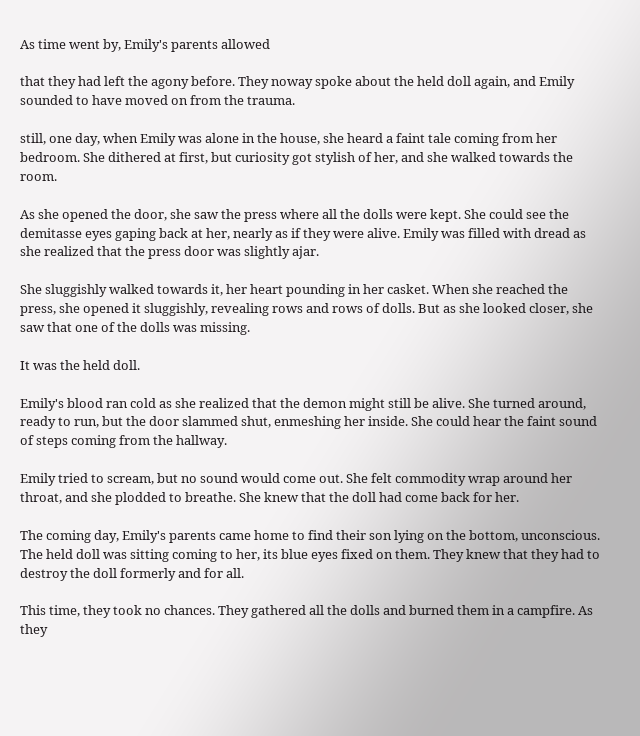As time went by, Emily's parents allowed

that they had left the agony before. They noway spoke about the held doll again, and Emily sounded to have moved on from the trauma.

still, one day, when Emily was alone in the house, she heard a faint tale coming from her bedroom. She dithered at first, but curiosity got stylish of her, and she walked towards the room.

As she opened the door, she saw the press where all the dolls were kept. She could see the demitasse eyes gaping back at her, nearly as if they were alive. Emily was filled with dread as she realized that the press door was slightly ajar.

She sluggishly walked towards it, her heart pounding in her casket. When she reached the press, she opened it sluggishly, revealing rows and rows of dolls. But as she looked closer, she saw that one of the dolls was missing.

It was the held doll.

Emily's blood ran cold as she realized that the demon might still be alive. She turned around, ready to run, but the door slammed shut, enmeshing her inside. She could hear the faint sound of steps coming from the hallway.

Emily tried to scream, but no sound would come out. She felt commodity wrap around her throat, and she plodded to breathe. She knew that the doll had come back for her.

The coming day, Emily's parents came home to find their son lying on the bottom, unconscious. The held doll was sitting coming to her, its blue eyes fixed on them. They knew that they had to destroy the doll formerly and for all.

This time, they took no chances. They gathered all the dolls and burned them in a campfire. As they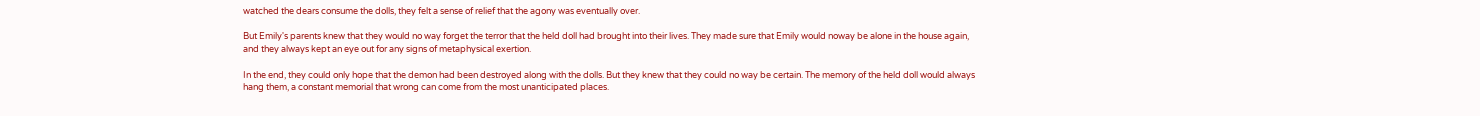watched the dears consume the dolls, they felt a sense of relief that the agony was eventually over.

But Emily's parents knew that they would no way forget the terror that the held doll had brought into their lives. They made sure that Emily would noway be alone in the house again, and they always kept an eye out for any signs of metaphysical exertion.

In the end, they could only hope that the demon had been destroyed along with the dolls. But they knew that they could no way be certain. The memory of the held doll would always hang them, a constant memorial that wrong can come from the most unanticipated places.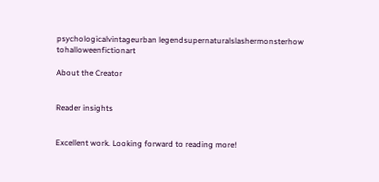psychologicalvintageurban legendsupernaturalslashermonsterhow tohalloweenfictionart

About the Creator


Reader insights


Excellent work. Looking forward to reading more!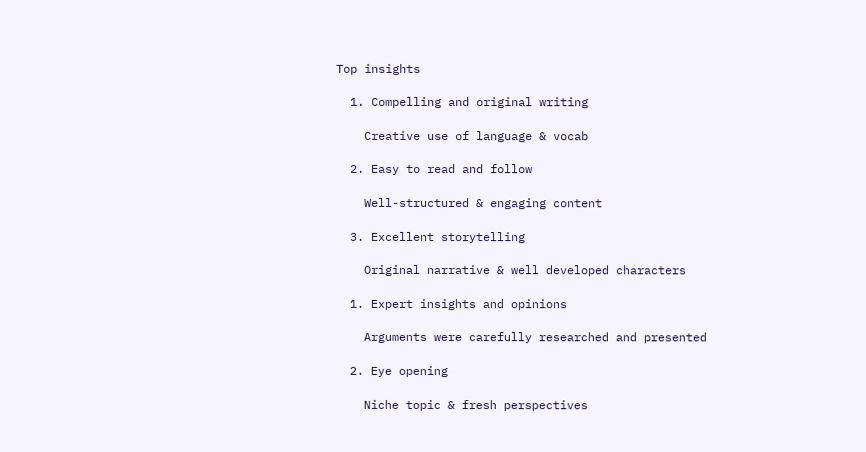Top insights

  1. Compelling and original writing

    Creative use of language & vocab

  2. Easy to read and follow

    Well-structured & engaging content

  3. Excellent storytelling

    Original narrative & well developed characters

  1. Expert insights and opinions

    Arguments were carefully researched and presented

  2. Eye opening

    Niche topic & fresh perspectives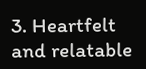3. Heartfelt and relatable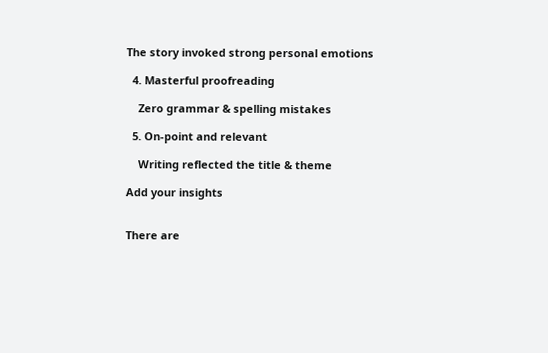The story invoked strong personal emotions

  4. Masterful proofreading

    Zero grammar & spelling mistakes

  5. On-point and relevant

    Writing reflected the title & theme

Add your insights


There are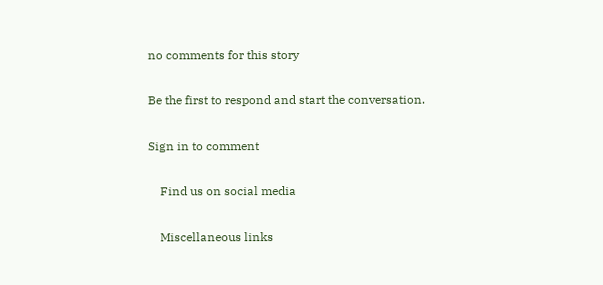no comments for this story

Be the first to respond and start the conversation.

Sign in to comment

    Find us on social media

    Miscellaneous links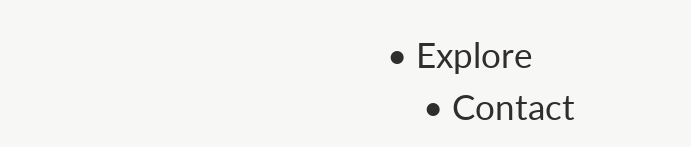• Explore
    • Contact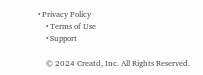• Privacy Policy
    • Terms of Use
    • Support

    © 2024 Creatd, Inc. All Rights Reserved.